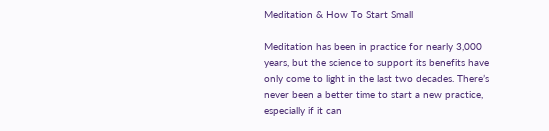Meditation & How To Start Small

Meditation has been in practice for nearly 3,000 years, but the science to support its benefits have only come to light in the last two decades. There’s never been a better time to start a new practice, especially if it can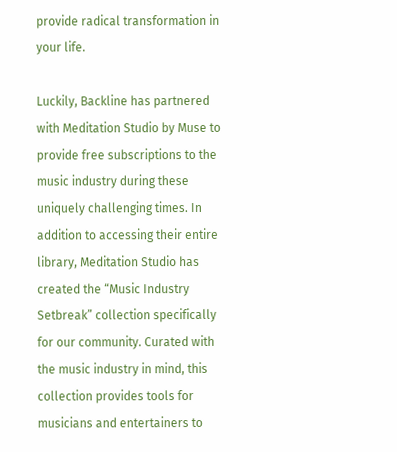provide radical transformation in your life.

Luckily, Backline has partnered with Meditation Studio by Muse to provide free subscriptions to the music industry during these uniquely challenging times. In addition to accessing their entire library, Meditation Studio has created the “Music Industry Setbreak” collection specifically for our community. Curated with the music industry in mind, this collection provides tools for musicians and entertainers to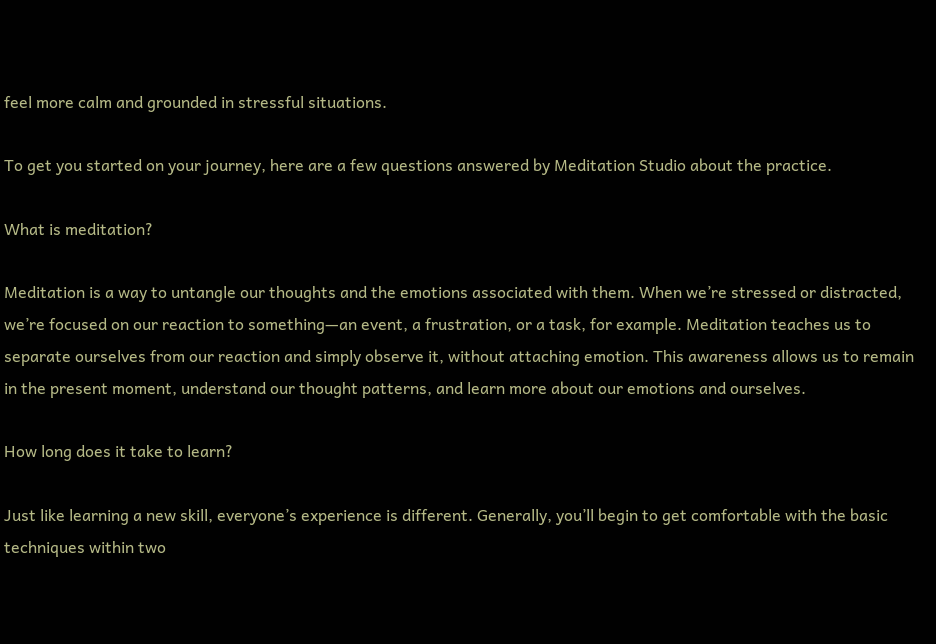feel more calm and grounded in stressful situations.

To get you started on your journey, here are a few questions answered by Meditation Studio about the practice.

What is meditation?

Meditation is a way to untangle our thoughts and the emotions associated with them. When we’re stressed or distracted, we’re focused on our reaction to something—an event, a frustration, or a task, for example. Meditation teaches us to separate ourselves from our reaction and simply observe it, without attaching emotion. This awareness allows us to remain in the present moment, understand our thought patterns, and learn more about our emotions and ourselves.

How long does it take to learn?

Just like learning a new skill, everyone’s experience is different. Generally, you’ll begin to get comfortable with the basic techniques within two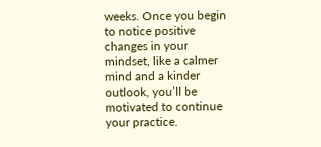weeks. Once you begin to notice positive changes in your mindset, like a calmer mind and a kinder outlook, you’ll be motivated to continue your practice.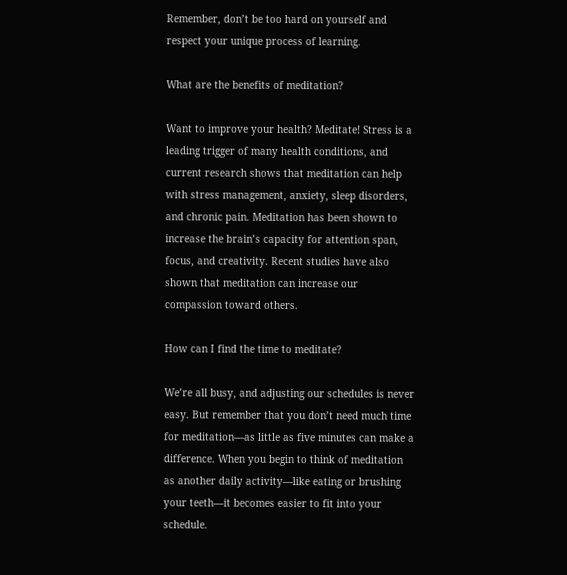Remember, don’t be too hard on yourself and respect your unique process of learning.

What are the benefits of meditation?

Want to improve your health? Meditate! Stress is a leading trigger of many health conditions, and current research shows that meditation can help with stress management, anxiety, sleep disorders, and chronic pain. Meditation has been shown to increase the brain’s capacity for attention span, focus, and creativity. Recent studies have also shown that meditation can increase our compassion toward others.

How can I find the time to meditate?

We’re all busy, and adjusting our schedules is never easy. But remember that you don’t need much time for meditation—as little as five minutes can make a difference. When you begin to think of meditation as another daily activity—like eating or brushing your teeth—it becomes easier to fit into your schedule.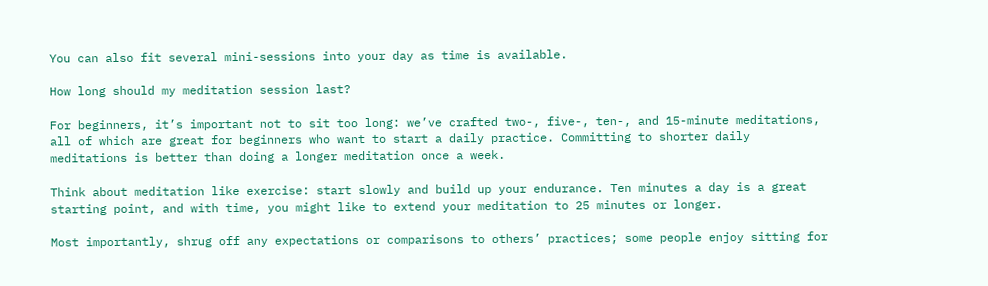You can also fit several mini-sessions into your day as time is available.

How long should my meditation session last?

For beginners, it’s important not to sit too long: we’ve crafted two-, five-, ten-, and 15-minute meditations, all of which are great for beginners who want to start a daily practice. Committing to shorter daily meditations is better than doing a longer meditation once a week.

Think about meditation like exercise: start slowly and build up your endurance. Ten minutes a day is a great starting point, and with time, you might like to extend your meditation to 25 minutes or longer.

Most importantly, shrug off any expectations or comparisons to others’ practices; some people enjoy sitting for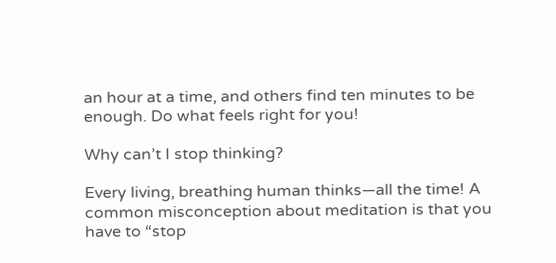an hour at a time, and others find ten minutes to be enough. Do what feels right for you!

Why can’t I stop thinking?

Every living, breathing human thinks—all the time! A common misconception about meditation is that you have to “stop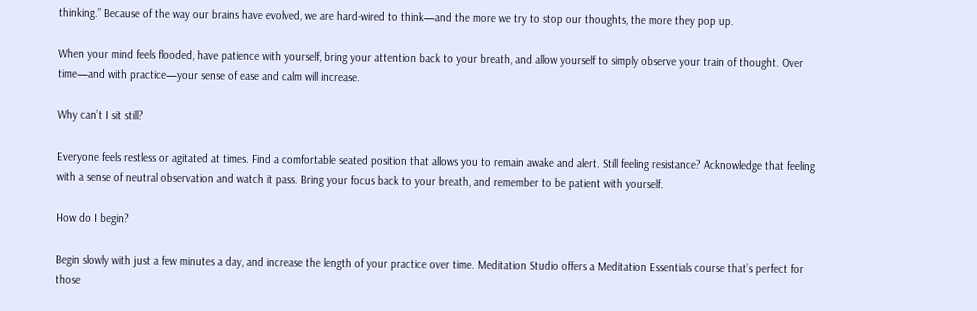thinking.” Because of the way our brains have evolved, we are hard-wired to think—and the more we try to stop our thoughts, the more they pop up.

When your mind feels flooded, have patience with yourself, bring your attention back to your breath, and allow yourself to simply observe your train of thought. Over time—and with practice—your sense of ease and calm will increase.

Why can’t I sit still?

Everyone feels restless or agitated at times. Find a comfortable seated position that allows you to remain awake and alert. Still feeling resistance? Acknowledge that feeling with a sense of neutral observation and watch it pass. Bring your focus back to your breath, and remember to be patient with yourself.

How do I begin?

Begin slowly with just a few minutes a day, and increase the length of your practice over time. Meditation Studio offers a Meditation Essentials course that’s perfect for those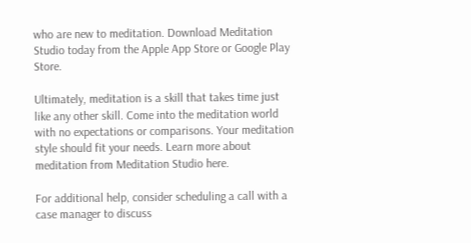who are new to meditation. Download Meditation Studio today from the Apple App Store or Google Play Store.

Ultimately, meditation is a skill that takes time just like any other skill. Come into the meditation world with no expectations or comparisons. Your meditation style should fit your needs. Learn more about meditation from Meditation Studio here.

For additional help, consider scheduling a call with a case manager to discuss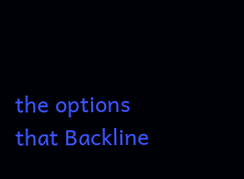the options that Backline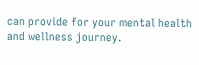can provide for your mental health and wellness journey.